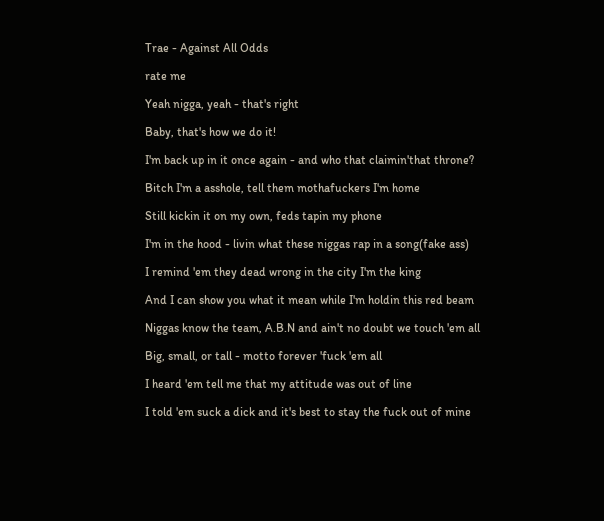Trae - Against All Odds

rate me

Yeah nigga, yeah - that's right

Baby, that's how we do it!

I'm back up in it once again - and who that claimin'that throne?

Bitch I'm a asshole, tell them mothafuckers I'm home

Still kickin it on my own, feds tapin my phone

I'm in the hood - livin what these niggas rap in a song(fake ass)

I remind 'em they dead wrong in the city I'm the king

And I can show you what it mean while I'm holdin this red beam

Niggas know the team, A.B.N and ain't no doubt we touch 'em all

Big, small, or tall - motto forever 'fuck 'em all

I heard 'em tell me that my attitude was out of line

I told 'em suck a dick and it's best to stay the fuck out of mine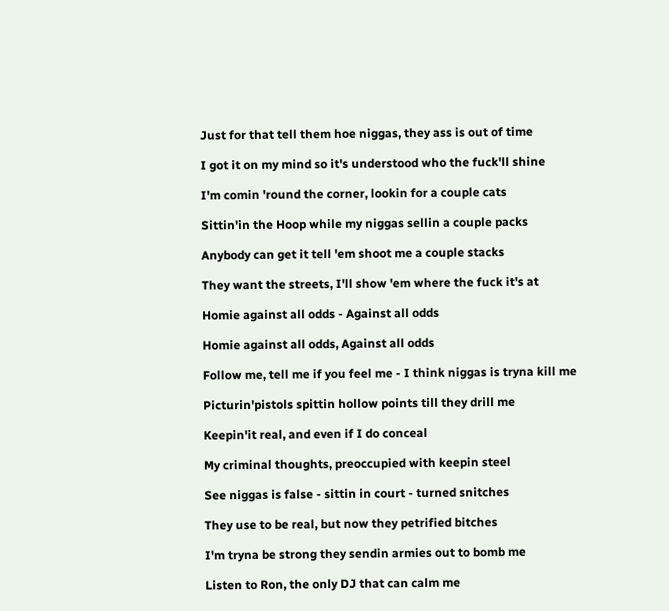Just for that tell them hoe niggas, they ass is out of time

I got it on my mind so it's understood who the fuck'll shine

I'm comin 'round the corner, lookin for a couple cats

Sittin'in the Hoop while my niggas sellin a couple packs

Anybody can get it tell 'em shoot me a couple stacks

They want the streets, I'll show 'em where the fuck it's at

Homie against all odds - Against all odds

Homie against all odds, Against all odds

Follow me, tell me if you feel me - I think niggas is tryna kill me

Picturin'pistols spittin hollow points till they drill me

Keepin'it real, and even if I do conceal

My criminal thoughts, preoccupied with keepin steel

See niggas is false - sittin in court - turned snitches

They use to be real, but now they petrified bitches

I'm tryna be strong they sendin armies out to bomb me

Listen to Ron, the only DJ that can calm me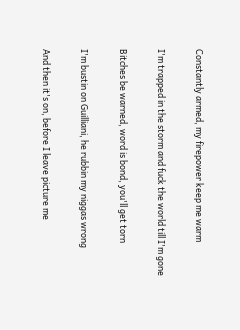Constantly armed, my firepower keep me warm

I'm trapped in the storm and fuck the world till I'm gone

Bitches be warned, word is bond, you'll get torn

I'm bustin on Guilliani, he rubbin my niggas wrong

And then it's on, before I leave picture me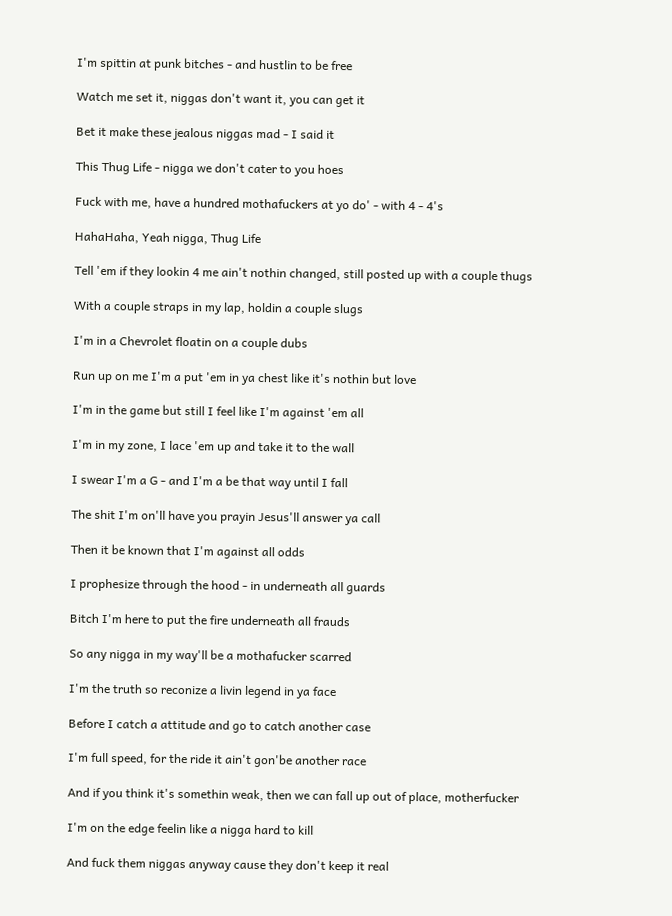I'm spittin at punk bitches - and hustlin to be free

Watch me set it, niggas don't want it, you can get it

Bet it make these jealous niggas mad - I said it

This Thug Life - nigga we don't cater to you hoes

Fuck with me, have a hundred mothafuckers at yo do' - with 4 - 4's

HahaHaha, Yeah nigga, Thug Life

Tell 'em if they lookin 4 me ain't nothin changed, still posted up with a couple thugs

With a couple straps in my lap, holdin a couple slugs

I'm in a Chevrolet floatin on a couple dubs

Run up on me I'm a put 'em in ya chest like it's nothin but love

I'm in the game but still I feel like I'm against 'em all

I'm in my zone, I lace 'em up and take it to the wall

I swear I'm a G - and I'm a be that way until I fall

The shit I'm on'll have you prayin Jesus'll answer ya call

Then it be known that I'm against all odds

I prophesize through the hood - in underneath all guards

Bitch I'm here to put the fire underneath all frauds

So any nigga in my way'll be a mothafucker scarred

I'm the truth so reconize a livin legend in ya face

Before I catch a attitude and go to catch another case

I'm full speed, for the ride it ain't gon'be another race

And if you think it's somethin weak, then we can fall up out of place, motherfucker

I'm on the edge feelin like a nigga hard to kill

And fuck them niggas anyway cause they don't keep it real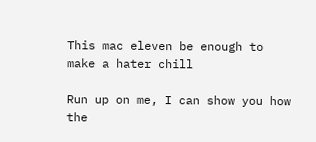This mac eleven be enough to make a hater chill

Run up on me, I can show you how the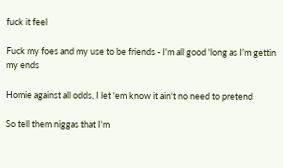fuck it feel

Fuck my foes and my use to be friends - I'm all good 'long as I'm gettin my ends

Homie against all odds, I let 'em know it ain't no need to pretend

So tell them niggas that I'm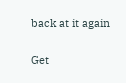back at it again

Get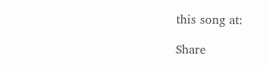this song at:

Share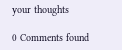your thoughts

0 Comments found